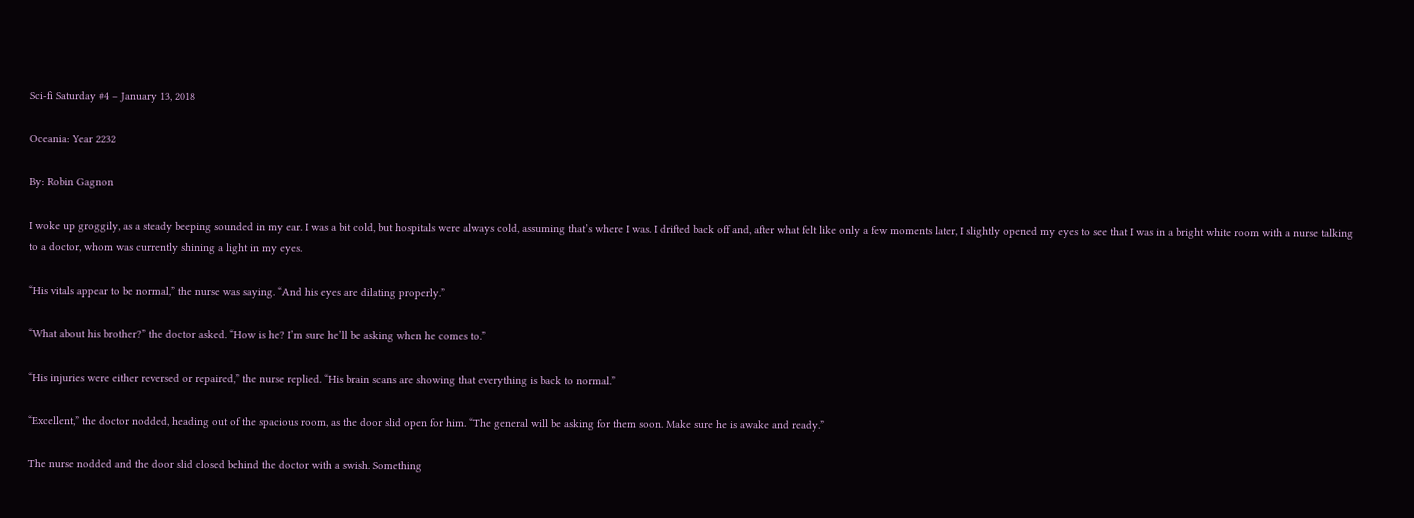Sci-fi Saturday #4 – January 13, 2018

Oceania: Year 2232

By: Robin Gagnon

I woke up groggily, as a steady beeping sounded in my ear. I was a bit cold, but hospitals were always cold, assuming that’s where I was. I drifted back off and, after what felt like only a few moments later, I slightly opened my eyes to see that I was in a bright white room with a nurse talking to a doctor, whom was currently shining a light in my eyes.

“His vitals appear to be normal,” the nurse was saying. “And his eyes are dilating properly.”

“What about his brother?” the doctor asked. “How is he? I’m sure he’ll be asking when he comes to.”

“His injuries were either reversed or repaired,” the nurse replied. “His brain scans are showing that everything is back to normal.”

“Excellent,” the doctor nodded, heading out of the spacious room, as the door slid open for him. “The general will be asking for them soon. Make sure he is awake and ready.”

The nurse nodded and the door slid closed behind the doctor with a swish. Something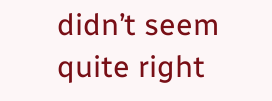didn’t seem quite right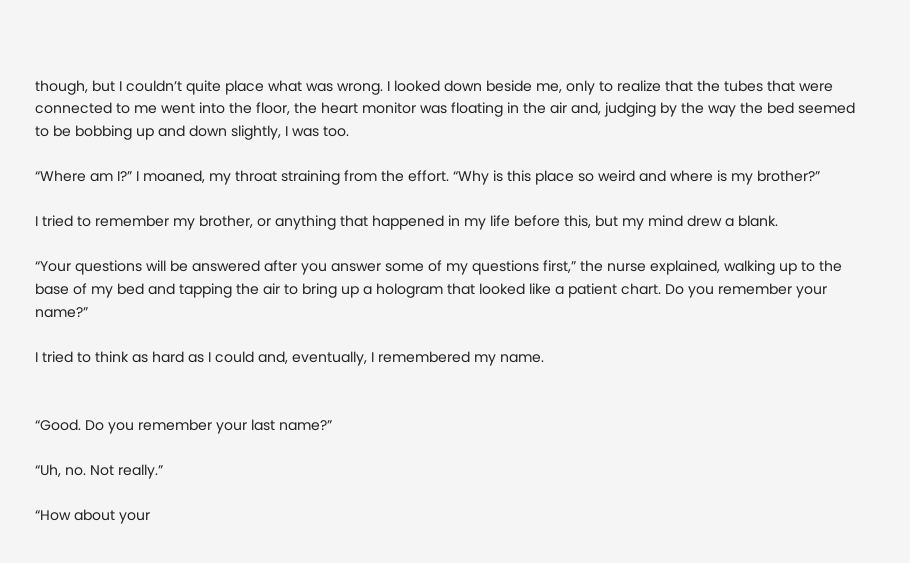though, but I couldn’t quite place what was wrong. I looked down beside me, only to realize that the tubes that were connected to me went into the floor, the heart monitor was floating in the air and, judging by the way the bed seemed to be bobbing up and down slightly, I was too.

“Where am I?” I moaned, my throat straining from the effort. “Why is this place so weird and where is my brother?”

I tried to remember my brother, or anything that happened in my life before this, but my mind drew a blank.

“Your questions will be answered after you answer some of my questions first,” the nurse explained, walking up to the base of my bed and tapping the air to bring up a hologram that looked like a patient chart. Do you remember your name?”

I tried to think as hard as I could and, eventually, I remembered my name.


“Good. Do you remember your last name?”

“Uh, no. Not really.”

“How about your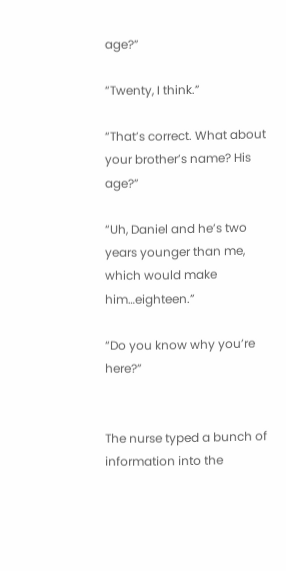age?”

“Twenty, I think.”

“That’s correct. What about your brother’s name? His age?”

“Uh, Daniel and he’s two years younger than me, which would make him…eighteen.”

“Do you know why you’re here?”


The nurse typed a bunch of information into the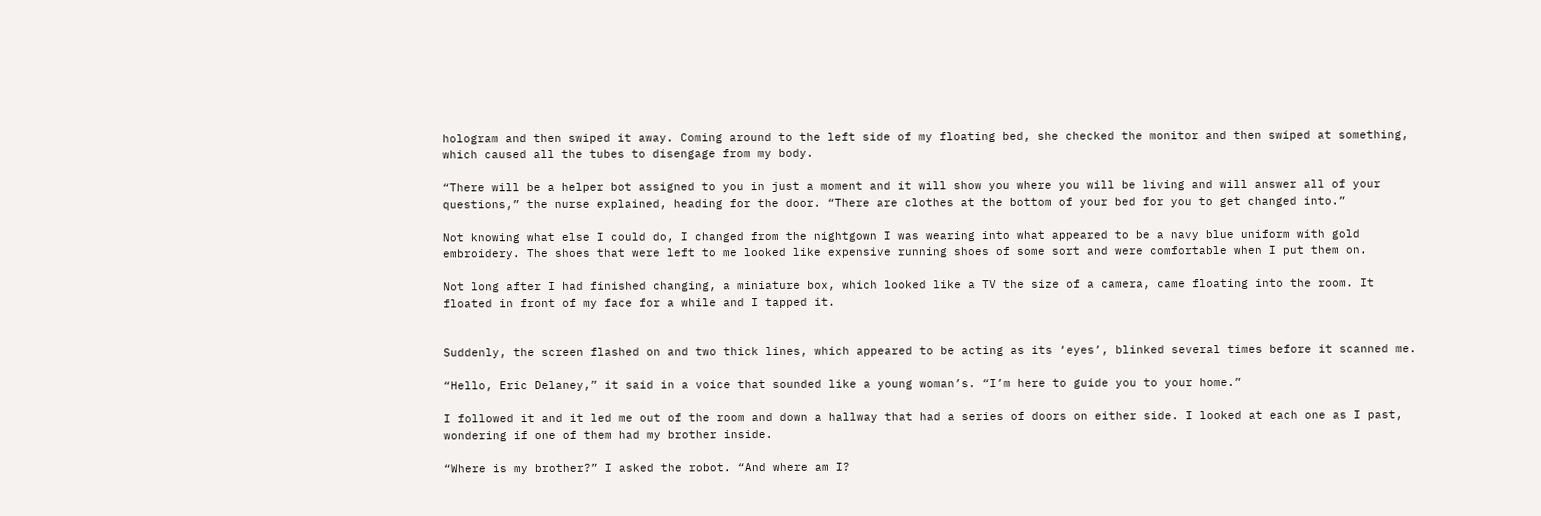hologram and then swiped it away. Coming around to the left side of my floating bed, she checked the monitor and then swiped at something, which caused all the tubes to disengage from my body.

“There will be a helper bot assigned to you in just a moment and it will show you where you will be living and will answer all of your questions,” the nurse explained, heading for the door. “There are clothes at the bottom of your bed for you to get changed into.”

Not knowing what else I could do, I changed from the nightgown I was wearing into what appeared to be a navy blue uniform with gold embroidery. The shoes that were left to me looked like expensive running shoes of some sort and were comfortable when I put them on.

Not long after I had finished changing, a miniature box, which looked like a TV the size of a camera, came floating into the room. It floated in front of my face for a while and I tapped it.


Suddenly, the screen flashed on and two thick lines, which appeared to be acting as its ‘eyes’, blinked several times before it scanned me.

“Hello, Eric Delaney,” it said in a voice that sounded like a young woman’s. “I’m here to guide you to your home.”

I followed it and it led me out of the room and down a hallway that had a series of doors on either side. I looked at each one as I past, wondering if one of them had my brother inside.

“Where is my brother?” I asked the robot. “And where am I?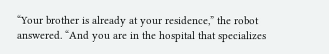“Your brother is already at your residence,” the robot answered. “And you are in the hospital that specializes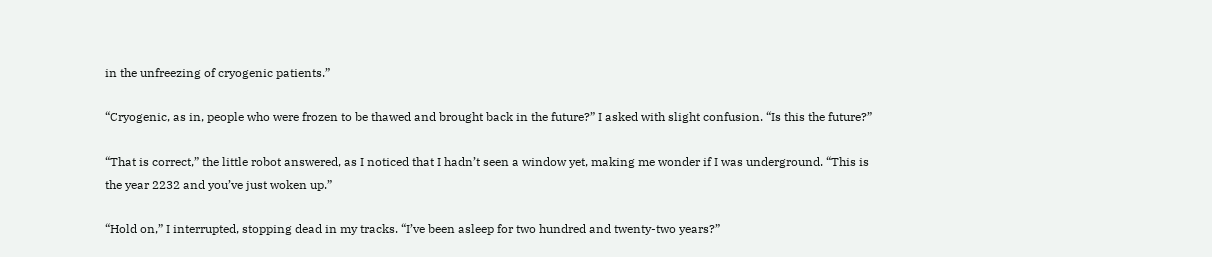in the unfreezing of cryogenic patients.”

“Cryogenic, as in, people who were frozen to be thawed and brought back in the future?” I asked with slight confusion. “Is this the future?”

“That is correct,” the little robot answered, as I noticed that I hadn’t seen a window yet, making me wonder if I was underground. “This is the year 2232 and you’ve just woken up.”

“Hold on,” I interrupted, stopping dead in my tracks. “I’ve been asleep for two hundred and twenty-two years?”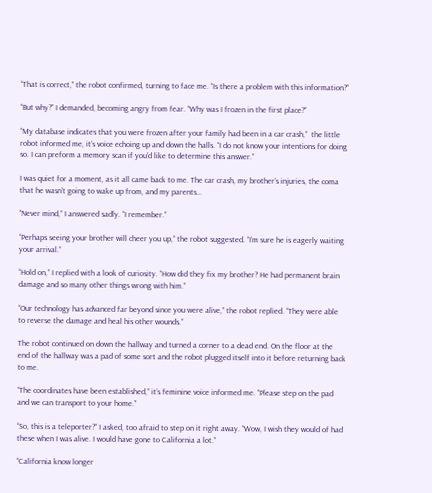“That is correct,” the robot confirmed, turning to face me. “Is there a problem with this information?”

“But why?” I demanded, becoming angry from fear. “Why was I frozen in the first place?”

“My database indicates that you were frozen after your family had been in a car crash,”  the little robot informed me, it’s voice echoing up and down the halls. “I do not know your intentions for doing so. I can preform a memory scan if you’d like to determine this answer.”

I was quiet for a moment, as it all came back to me. The car crash, my brother’s injuries, the coma that he wasn’t going to wake up from, and my parents…

“Never mind,” I answered sadly. “I remember.”

“Perhaps seeing your brother will cheer you up,” the robot suggested. “I’m sure he is eagerly waiting your arrival.”

“Hold on,” I replied with a look of curiosity. “How did they fix my brother? He had permanent brain damage and so many other things wrong with him.”

“Our technology has advanced far beyond since you were alive,” the robot replied. “They were able to reverse the damage and heal his other wounds.”

The robot continued on down the hallway and turned a corner to a dead end. On the floor at the end of the hallway was a pad of some sort and the robot plugged itself into it before returning back to me.

“The coordinates have been established,” it’s feminine voice informed me. “Please step on the pad and we can transport to your home.”

“So, this is a teleporter?” I asked, too afraid to step on it right away. “Wow, I wish they would of had these when I was alive. I would have gone to California a lot.”

“California know longer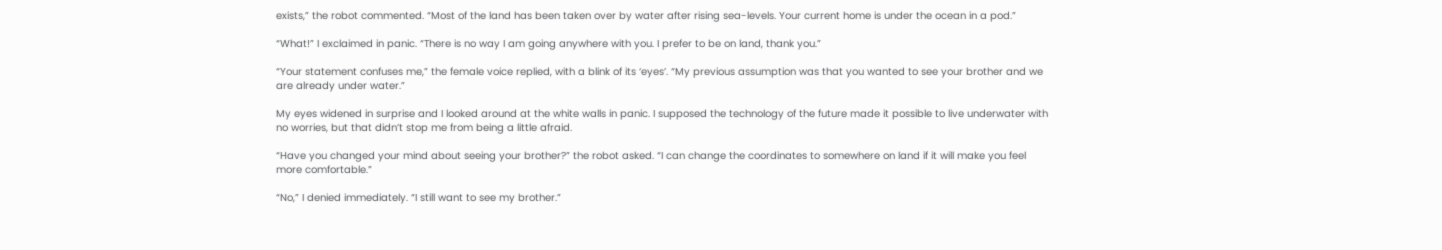exists,” the robot commented. “Most of the land has been taken over by water after rising sea-levels. Your current home is under the ocean in a pod.”

“What!” I exclaimed in panic. “There is no way I am going anywhere with you. I prefer to be on land, thank you.”

“Your statement confuses me,” the female voice replied, with a blink of its ‘eyes’. “My previous assumption was that you wanted to see your brother and we are already under water.”

My eyes widened in surprise and I looked around at the white walls in panic. I supposed the technology of the future made it possible to live underwater with no worries, but that didn’t stop me from being a little afraid.

“Have you changed your mind about seeing your brother?” the robot asked. “I can change the coordinates to somewhere on land if it will make you feel more comfortable.”

“No,” I denied immediately. “I still want to see my brother.”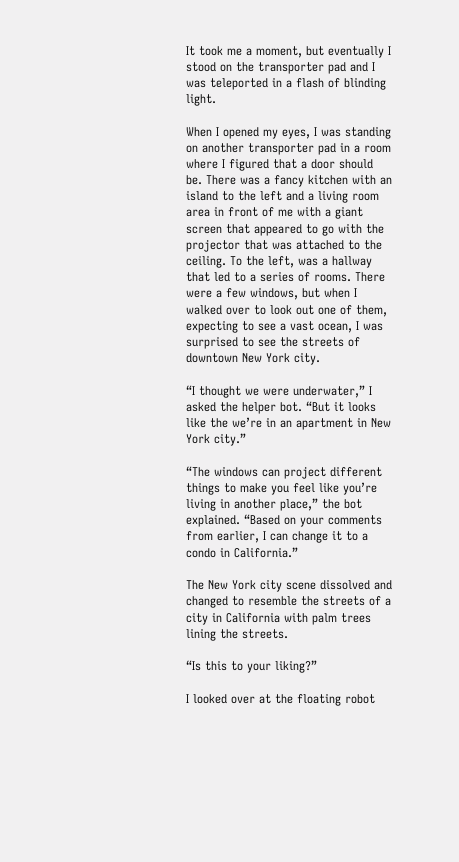It took me a moment, but eventually I stood on the transporter pad and I was teleported in a flash of blinding light.

When I opened my eyes, I was standing on another transporter pad in a room where I figured that a door should be. There was a fancy kitchen with an island to the left and a living room area in front of me with a giant screen that appeared to go with the projector that was attached to the ceiling. To the left, was a hallway that led to a series of rooms. There were a few windows, but when I walked over to look out one of them, expecting to see a vast ocean, I was surprised to see the streets of downtown New York city.

“I thought we were underwater,” I asked the helper bot. “But it looks like the we’re in an apartment in New York city.”

“The windows can project different things to make you feel like you’re living in another place,” the bot explained. “Based on your comments from earlier, I can change it to a condo in California.”

The New York city scene dissolved and changed to resemble the streets of a city in California with palm trees lining the streets.

“Is this to your liking?”

I looked over at the floating robot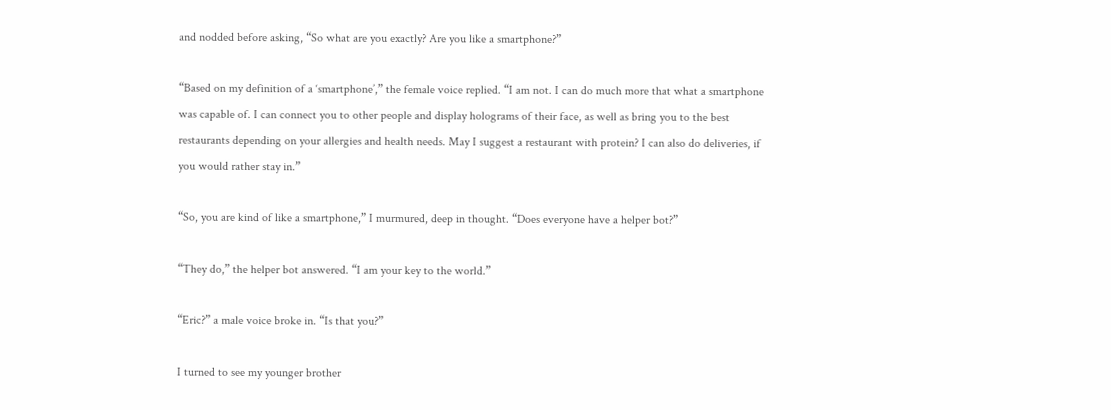and nodded before asking, “So what are you exactly? Are you like a smartphone?”

“Based on my definition of a ‘smartphone’,” the female voice replied. “I am not. I can do much more that what a smartphone was capable of. I can connect you to other people and display holograms of their face, as well as bring you to the best restaurants depending on your allergies and health needs. May I suggest a restaurant with protein? I can also do deliveries, if you would rather stay in.”

“So, you are kind of like a smartphone,” I murmured, deep in thought. “Does everyone have a helper bot?”

“They do,” the helper bot answered. “I am your key to the world.”

“Eric?” a male voice broke in. “Is that you?”

I turned to see my younger brother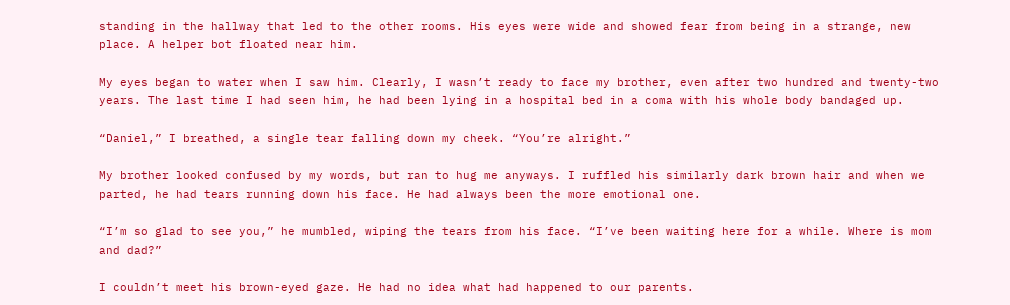standing in the hallway that led to the other rooms. His eyes were wide and showed fear from being in a strange, new place. A helper bot floated near him.

My eyes began to water when I saw him. Clearly, I wasn’t ready to face my brother, even after two hundred and twenty-two years. The last time I had seen him, he had been lying in a hospital bed in a coma with his whole body bandaged up.

“Daniel,” I breathed, a single tear falling down my cheek. “You’re alright.”

My brother looked confused by my words, but ran to hug me anyways. I ruffled his similarly dark brown hair and when we parted, he had tears running down his face. He had always been the more emotional one.

“I’m so glad to see you,” he mumbled, wiping the tears from his face. “I’ve been waiting here for a while. Where is mom and dad?”

I couldn’t meet his brown-eyed gaze. He had no idea what had happened to our parents.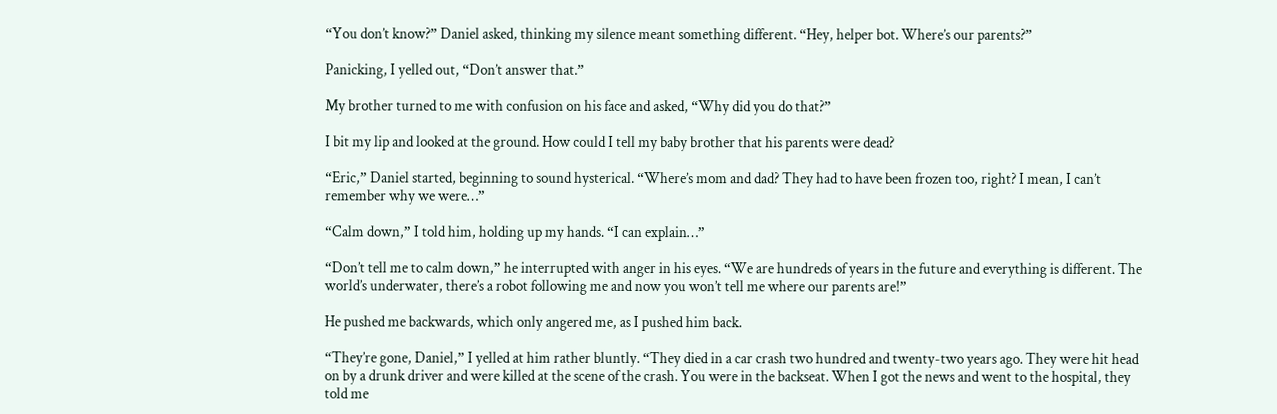“You don’t know?” Daniel asked, thinking my silence meant something different. “Hey, helper bot. Where’s our parents?”

Panicking, I yelled out, “Don’t answer that.”

My brother turned to me with confusion on his face and asked, “Why did you do that?”

I bit my lip and looked at the ground. How could I tell my baby brother that his parents were dead?

“Eric,” Daniel started, beginning to sound hysterical. “Where’s mom and dad? They had to have been frozen too, right? I mean, I can’t remember why we were…”

“Calm down,” I told him, holding up my hands. “I can explain…”

“Don’t tell me to calm down,” he interrupted with anger in his eyes. “We are hundreds of years in the future and everything is different. The world’s underwater, there’s a robot following me and now you won’t tell me where our parents are!”

He pushed me backwards, which only angered me, as I pushed him back.

“They’re gone, Daniel,” I yelled at him rather bluntly. “They died in a car crash two hundred and twenty-two years ago. They were hit head on by a drunk driver and were killed at the scene of the crash. You were in the backseat. When I got the news and went to the hospital, they told me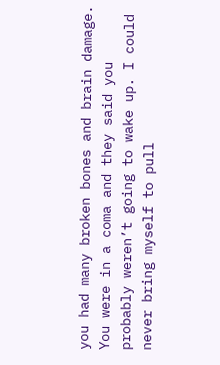you had many broken bones and brain damage. You were in a coma and they said you probably weren’t going to wake up. I could never bring myself to pull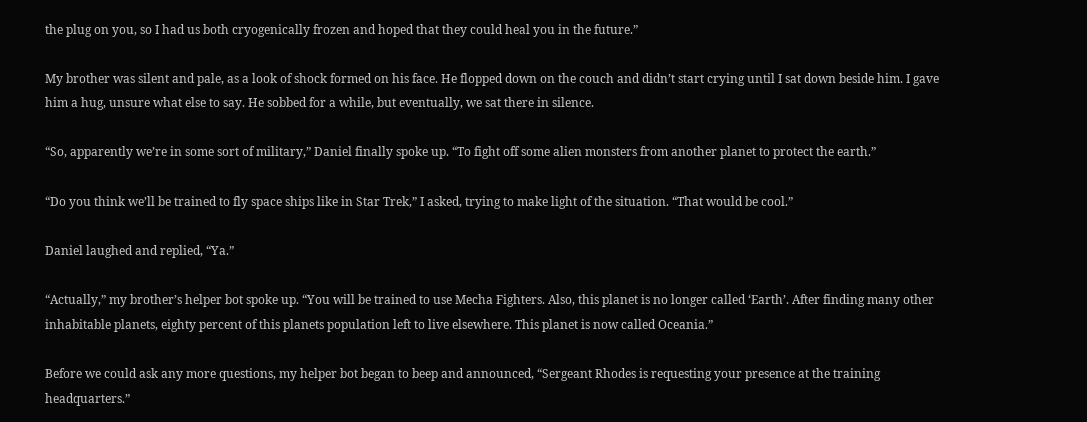the plug on you, so I had us both cryogenically frozen and hoped that they could heal you in the future.”

My brother was silent and pale, as a look of shock formed on his face. He flopped down on the couch and didn’t start crying until I sat down beside him. I gave him a hug, unsure what else to say. He sobbed for a while, but eventually, we sat there in silence.

“So, apparently we’re in some sort of military,” Daniel finally spoke up. “To fight off some alien monsters from another planet to protect the earth.”

“Do you think we’ll be trained to fly space ships like in Star Trek,” I asked, trying to make light of the situation. “That would be cool.”

Daniel laughed and replied, “Ya.”

“Actually,” my brother’s helper bot spoke up. “You will be trained to use Mecha Fighters. Also, this planet is no longer called ‘Earth’. After finding many other inhabitable planets, eighty percent of this planets population left to live elsewhere. This planet is now called Oceania.”

Before we could ask any more questions, my helper bot began to beep and announced, “Sergeant Rhodes is requesting your presence at the training headquarters.”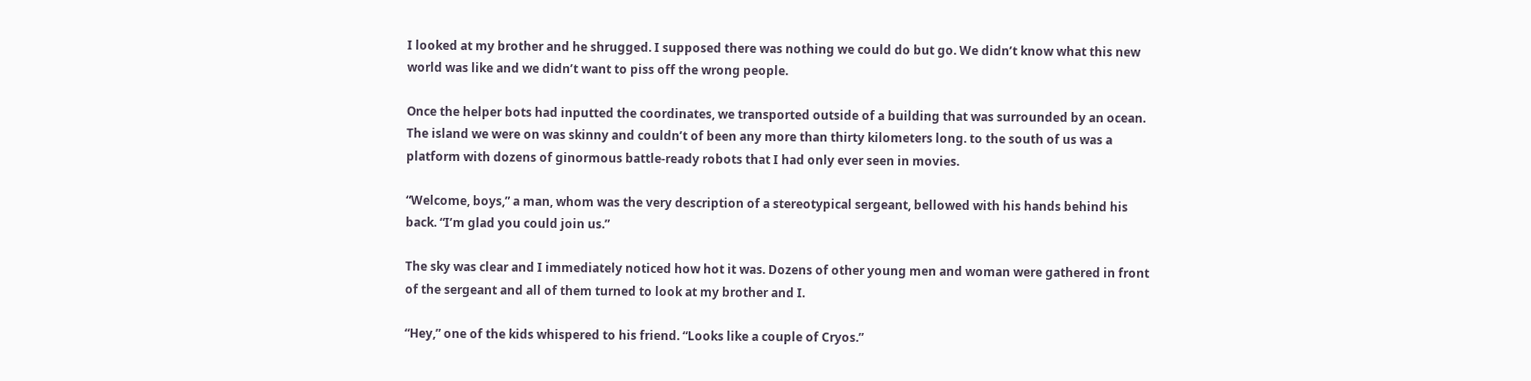I looked at my brother and he shrugged. I supposed there was nothing we could do but go. We didn’t know what this new world was like and we didn’t want to piss off the wrong people.

Once the helper bots had inputted the coordinates, we transported outside of a building that was surrounded by an ocean. The island we were on was skinny and couldn’t of been any more than thirty kilometers long. to the south of us was a platform with dozens of ginormous battle-ready robots that I had only ever seen in movies.

“Welcome, boys,” a man, whom was the very description of a stereotypical sergeant, bellowed with his hands behind his back. “I’m glad you could join us.”

The sky was clear and I immediately noticed how hot it was. Dozens of other young men and woman were gathered in front of the sergeant and all of them turned to look at my brother and I.

“Hey,” one of the kids whispered to his friend. “Looks like a couple of Cryos.”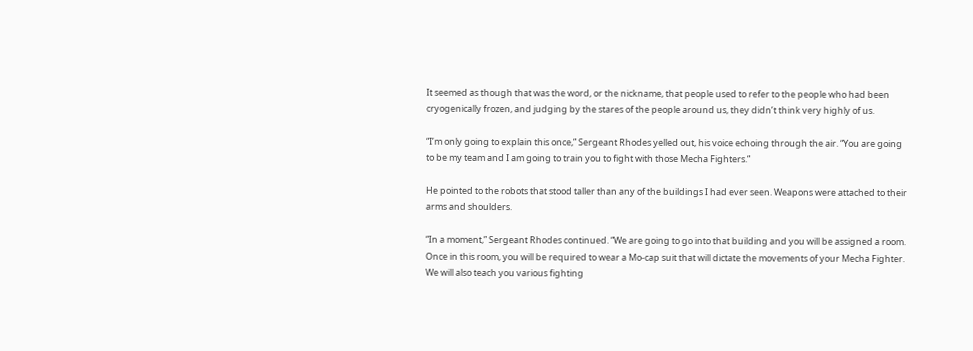It seemed as though that was the word, or the nickname, that people used to refer to the people who had been cryogenically frozen, and judging by the stares of the people around us, they didn’t think very highly of us.

“I’m only going to explain this once,” Sergeant Rhodes yelled out, his voice echoing through the air. “You are going to be my team and I am going to train you to fight with those Mecha Fighters.”

He pointed to the robots that stood taller than any of the buildings I had ever seen. Weapons were attached to their arms and shoulders.

“In a moment,” Sergeant Rhodes continued. “We are going to go into that building and you will be assigned a room. Once in this room, you will be required to wear a Mo-cap suit that will dictate the movements of your Mecha Fighter. We will also teach you various fighting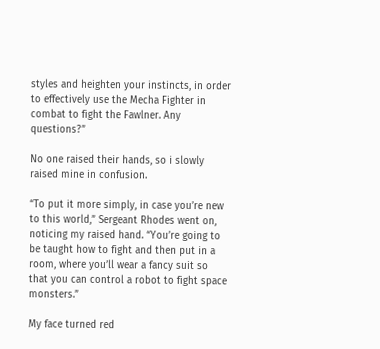styles and heighten your instincts, in order to effectively use the Mecha Fighter in combat to fight the Fawlner. Any questions?”

No one raised their hands, so i slowly raised mine in confusion.

“To put it more simply, in case you’re new to this world,” Sergeant Rhodes went on, noticing my raised hand. “You’re going to be taught how to fight and then put in a room, where you’ll wear a fancy suit so that you can control a robot to fight space monsters.”

My face turned red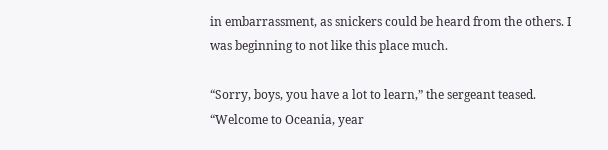in embarrassment, as snickers could be heard from the others. I was beginning to not like this place much.

“Sorry, boys, you have a lot to learn,” the sergeant teased. “Welcome to Oceania, year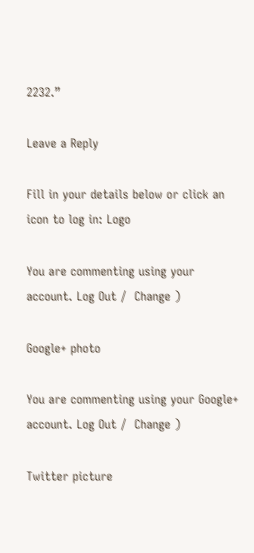2232.”

Leave a Reply

Fill in your details below or click an icon to log in: Logo

You are commenting using your account. Log Out /  Change )

Google+ photo

You are commenting using your Google+ account. Log Out /  Change )

Twitter picture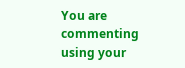You are commenting using your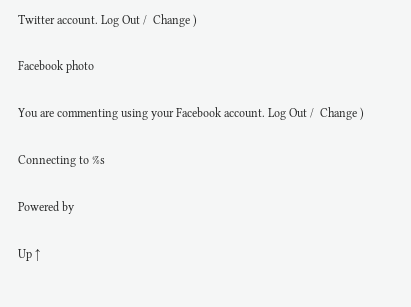Twitter account. Log Out /  Change )

Facebook photo

You are commenting using your Facebook account. Log Out /  Change )

Connecting to %s

Powered by

Up ↑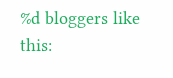%d bloggers like this: